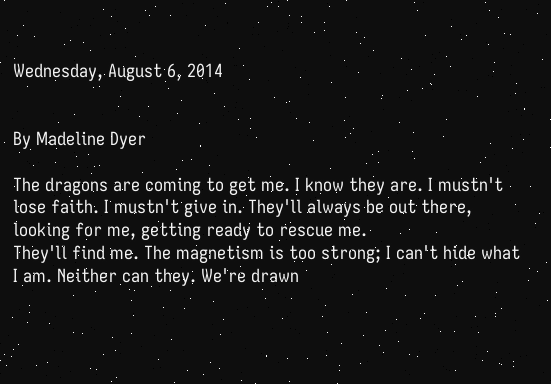Wednesday, August 6, 2014


By Madeline Dyer

The dragons are coming to get me. I know they are. I mustn't lose faith. I mustn't give in. They'll always be out there, looking for me, getting ready to rescue me.
They'll find me. The magnetism is too strong; I can't hide what I am. Neither can they. We're drawn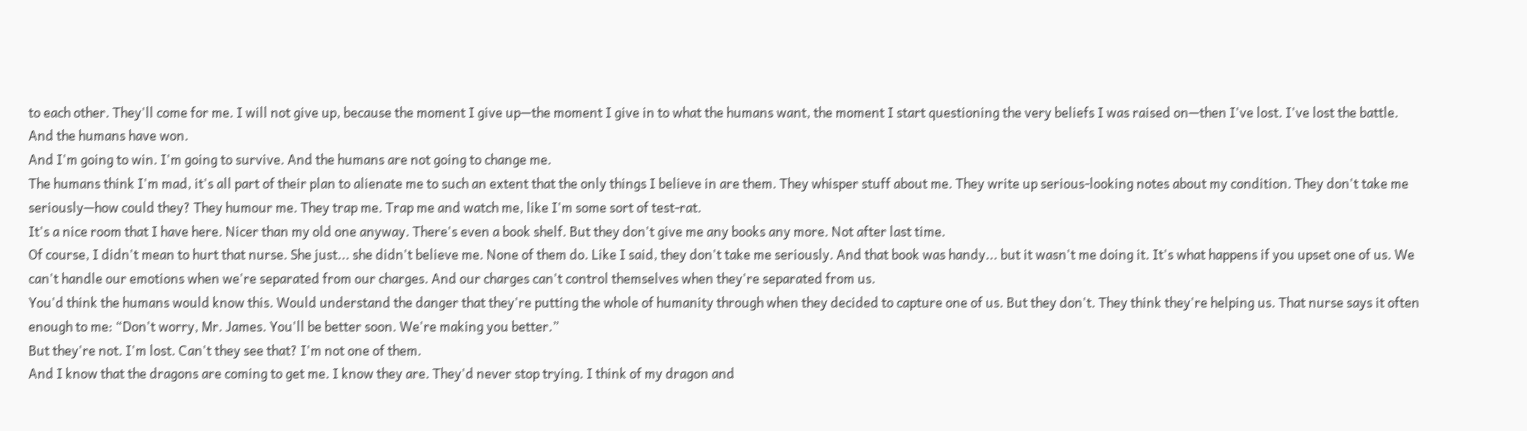to each other. They'll come for me. I will not give up, because the moment I give up—the moment I give in to what the humans want, the moment I start questioning the very beliefs I was raised on—then I've lost. I've lost the battle. And the humans have won.
And I'm going to win. I'm going to survive. And the humans are not going to change me.
The humans think I'm mad, it's all part of their plan to alienate me to such an extent that the only things I believe in are them. They whisper stuff about me. They write up serious-looking notes about my condition. They don't take me seriously—how could they? They humour me. They trap me. Trap me and watch me, like I'm some sort of test-rat.
It's a nice room that I have here. Nicer than my old one anyway. There's even a book shelf. But they don't give me any books any more. Not after last time.
Of course, I didn't mean to hurt that nurse. She just... she didn't believe me. None of them do. Like I said, they don't take me seriously. And that book was handy... but it wasn't me doing it. It's what happens if you upset one of us. We can't handle our emotions when we're separated from our charges. And our charges can't control themselves when they're separated from us.
You'd think the humans would know this. Would understand the danger that they're putting the whole of humanity through when they decided to capture one of us. But they don't. They think they're helping us. That nurse says it often enough to me: “Don't worry, Mr. James. You'll be better soon. We're making you better.”
But they're not. I'm lost. Can't they see that? I'm not one of them.
And I know that the dragons are coming to get me. I know they are. They'd never stop trying. I think of my dragon and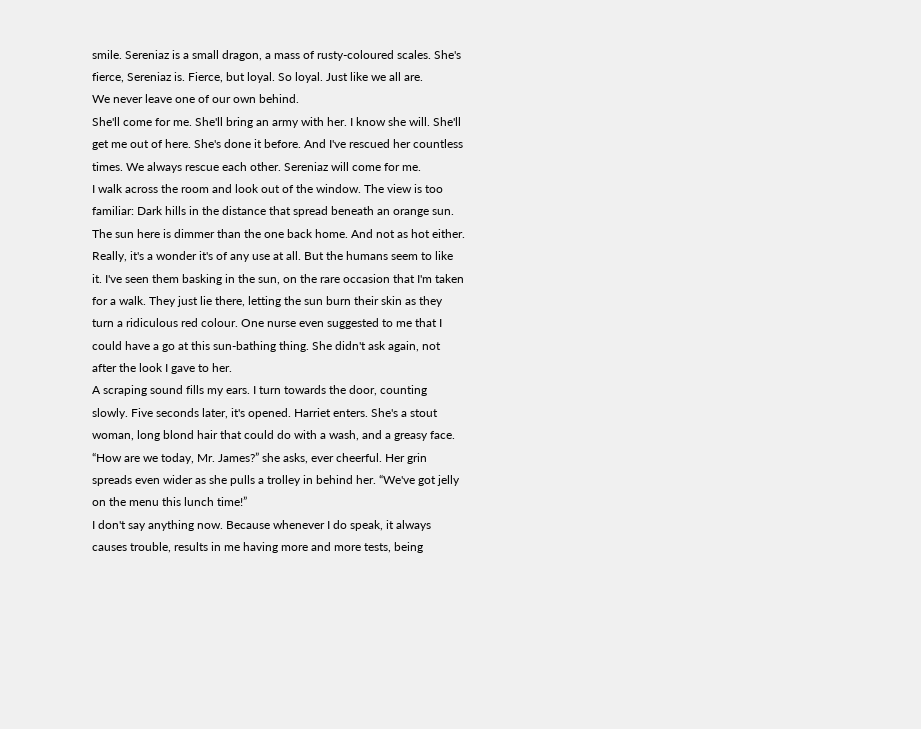smile. Sereniaz is a small dragon, a mass of rusty-coloured scales. She's fierce, Sereniaz is. Fierce, but loyal. So loyal. Just like we all are.
We never leave one of our own behind.
She'll come for me. She'll bring an army with her. I know she will. She'll get me out of here. She's done it before. And I've rescued her countless times. We always rescue each other. Sereniaz will come for me.
I walk across the room and look out of the window. The view is too familiar: Dark hills in the distance that spread beneath an orange sun. The sun here is dimmer than the one back home. And not as hot either. Really, it's a wonder it's of any use at all. But the humans seem to like it. I've seen them basking in the sun, on the rare occasion that I'm taken for a walk. They just lie there, letting the sun burn their skin as they turn a ridiculous red colour. One nurse even suggested to me that I could have a go at this sun-bathing thing. She didn't ask again, not after the look I gave to her.
A scraping sound fills my ears. I turn towards the door, counting slowly. Five seconds later, it's opened. Harriet enters. She's a stout woman, long blond hair that could do with a wash, and a greasy face.
“How are we today, Mr. James?” she asks, ever cheerful. Her grin spreads even wider as she pulls a trolley in behind her. “We've got jelly on the menu this lunch time!”
I don't say anything now. Because whenever I do speak, it always causes trouble, results in me having more and more tests, being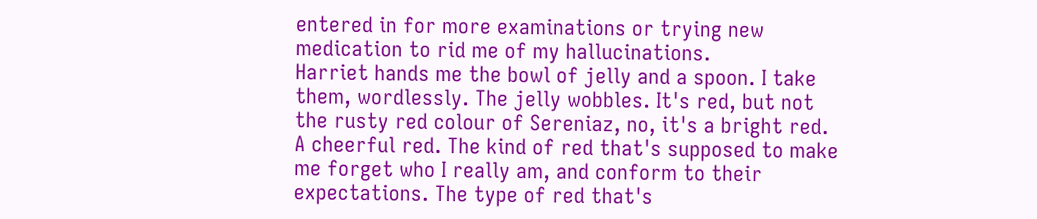entered in for more examinations or trying new medication to rid me of my hallucinations.
Harriet hands me the bowl of jelly and a spoon. I take them, wordlessly. The jelly wobbles. It's red, but not the rusty red colour of Sereniaz, no, it's a bright red. A cheerful red. The kind of red that's supposed to make me forget who I really am, and conform to their expectations. The type of red that's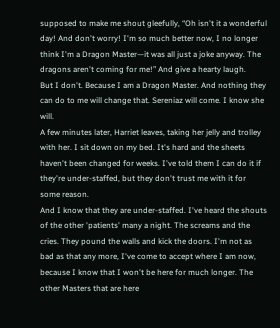supposed to make me shout gleefully, “Oh isn't it a wonderful day! And don't worry! I'm so much better now, I no longer think I'm a Dragon Master—it was all just a joke anyway. The dragons aren't coming for me!” And give a hearty laugh.
But I don't. Because I am a Dragon Master. And nothing they can do to me will change that. Sereniaz will come. I know she will.
A few minutes later, Harriet leaves, taking her jelly and trolley with her. I sit down on my bed. It's hard and the sheets haven't been changed for weeks. I've told them I can do it if they're under-staffed, but they don't trust me with it for some reason.
And I know that they are under-staffed. I've heard the shouts of the other 'patients' many a night. The screams and the cries. They pound the walls and kick the doors. I'm not as bad as that any more, I've come to accept where I am now, because I know that I won't be here for much longer. The other Masters that are here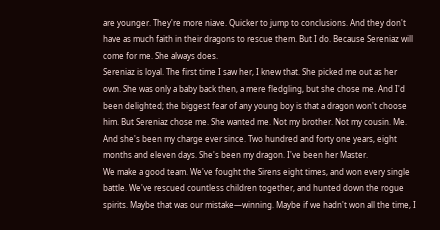are younger. They're more niave. Quicker to jump to conclusions. And they don't have as much faith in their dragons to rescue them. But I do. Because Sereniaz will come for me. She always does.
Sereniaz is loyal. The first time I saw her, I knew that. She picked me out as her own. She was only a baby back then, a mere fledgling, but she chose me. And I'd been delighted; the biggest fear of any young boy is that a dragon won't choose him. But Sereniaz chose me. She wanted me. Not my brother. Not my cousin. Me.
And she's been my charge ever since. Two hundred and forty one years, eight months and eleven days. She's been my dragon. I've been her Master.
We make a good team. We've fought the Sirens eight times, and won every single battle. We've rescued countless children together, and hunted down the rogue spirits. Maybe that was our mistake—winning. Maybe if we hadn't won all the time, I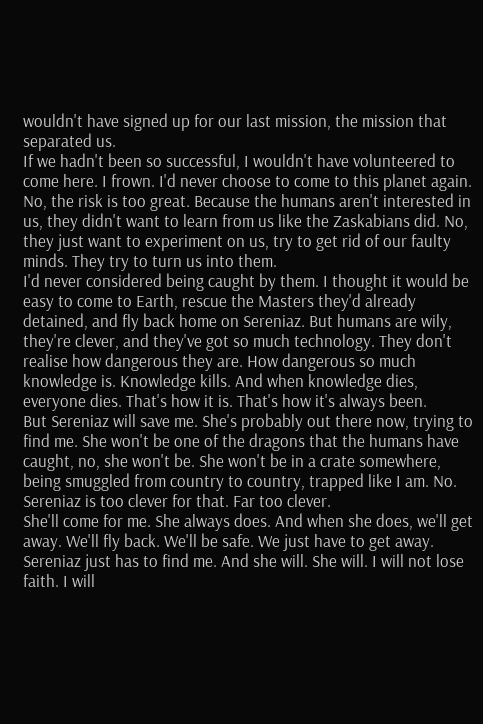wouldn't have signed up for our last mission, the mission that separated us.
If we hadn't been so successful, I wouldn't have volunteered to come here. I frown. I'd never choose to come to this planet again. No, the risk is too great. Because the humans aren't interested in us, they didn't want to learn from us like the Zaskabians did. No, they just want to experiment on us, try to get rid of our faulty minds. They try to turn us into them.
I'd never considered being caught by them. I thought it would be easy to come to Earth, rescue the Masters they'd already detained, and fly back home on Sereniaz. But humans are wily, they're clever, and they've got so much technology. They don't realise how dangerous they are. How dangerous so much knowledge is. Knowledge kills. And when knowledge dies, everyone dies. That's how it is. That's how it's always been.
But Sereniaz will save me. She's probably out there now, trying to find me. She won't be one of the dragons that the humans have caught, no, she won't be. She won't be in a crate somewhere, being smuggled from country to country, trapped like I am. No. Sereniaz is too clever for that. Far too clever.
She'll come for me. She always does. And when she does, we'll get away. We'll fly back. We'll be safe. We just have to get away.
Sereniaz just has to find me. And she will. She will. I will not lose faith. I will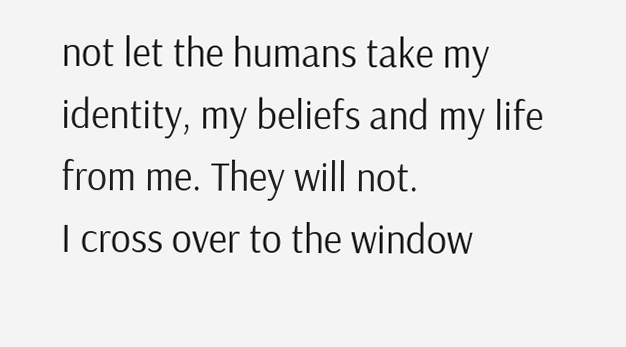not let the humans take my identity, my beliefs and my life from me. They will not.
I cross over to the window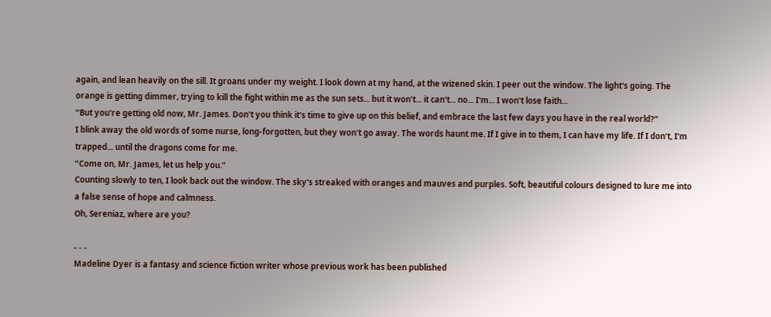again, and lean heavily on the sill. It groans under my weight. I look down at my hand, at the wizened skin. I peer out the window. The light's going. The orange is getting dimmer, trying to kill the fight within me as the sun sets... but it won't... it can't... no... I'm... I won't lose faith...
“But you're getting old now, Mr. James. Don't you think it's time to give up on this belief, and embrace the last few days you have in the real world?”
I blink away the old words of some nurse, long-forgotten, but they won't go away. The words haunt me. If I give in to them, I can have my life. If I don't, I'm trapped... until the dragons come for me.
“Come on, Mr. James, let us help you.”
Counting slowly to ten, I look back out the window. The sky's streaked with oranges and mauves and purples. Soft, beautiful colours designed to lure me into a false sense of hope and calmness.
Oh, Sereniaz, where are you?

- - -
Madeline Dyer is a fantasy and science fiction writer whose previous work has been published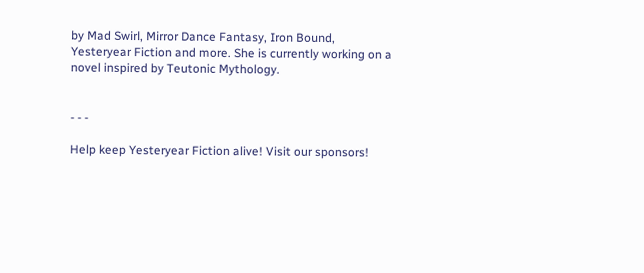by Mad Swirl, Mirror Dance Fantasy, Iron Bound, Yesteryear Fiction and more. She is currently working on a novel inspired by Teutonic Mythology.


- - -

Help keep Yesteryear Fiction alive! Visit our sponsors!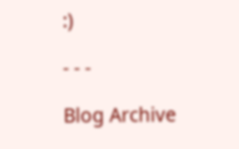:)

- - -

Blog Archive